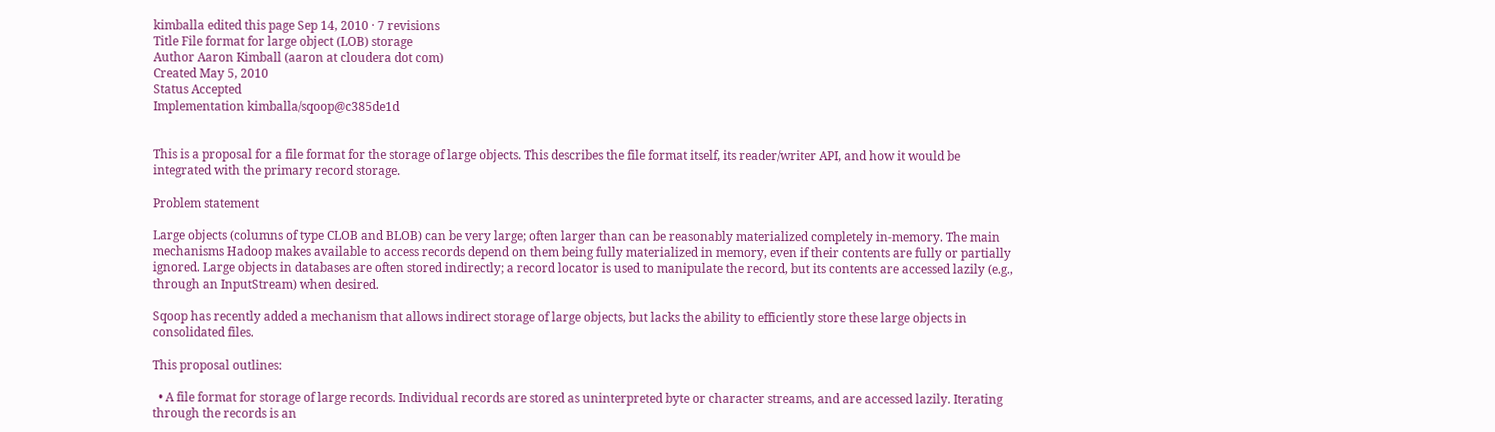kimballa edited this page Sep 14, 2010 · 7 revisions
Title File format for large object (LOB) storage
Author Aaron Kimball (aaron at cloudera dot com)
Created May 5, 2010
Status Accepted
Implementation kimballa/sqoop@c385de1d


This is a proposal for a file format for the storage of large objects. This describes the file format itself, its reader/writer API, and how it would be integrated with the primary record storage.

Problem statement

Large objects (columns of type CLOB and BLOB) can be very large; often larger than can be reasonably materialized completely in-memory. The main mechanisms Hadoop makes available to access records depend on them being fully materialized in memory, even if their contents are fully or partially ignored. Large objects in databases are often stored indirectly; a record locator is used to manipulate the record, but its contents are accessed lazily (e.g., through an InputStream) when desired.

Sqoop has recently added a mechanism that allows indirect storage of large objects, but lacks the ability to efficiently store these large objects in consolidated files.

This proposal outlines:

  • A file format for storage of large records. Individual records are stored as uninterpreted byte or character streams, and are accessed lazily. Iterating through the records is an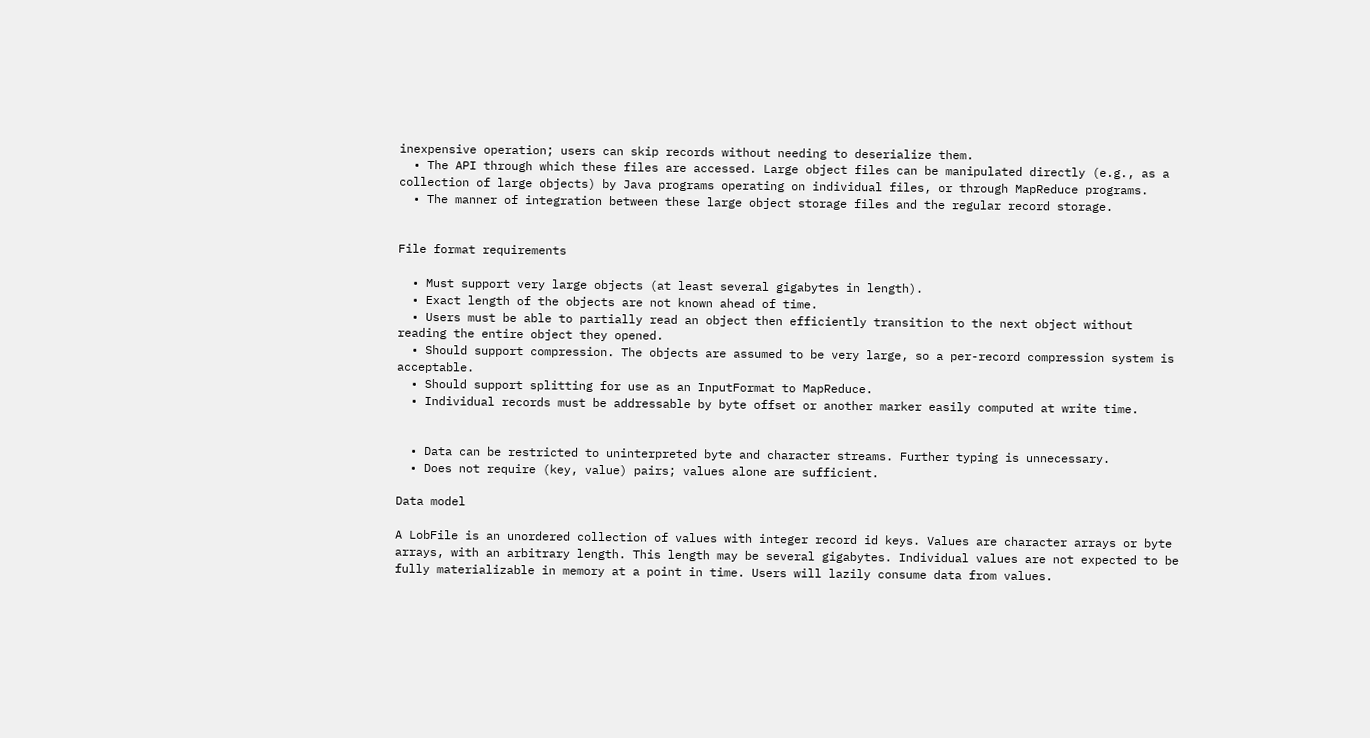inexpensive operation; users can skip records without needing to deserialize them.
  • The API through which these files are accessed. Large object files can be manipulated directly (e.g., as a collection of large objects) by Java programs operating on individual files, or through MapReduce programs.
  • The manner of integration between these large object storage files and the regular record storage.


File format requirements

  • Must support very large objects (at least several gigabytes in length).
  • Exact length of the objects are not known ahead of time.
  • Users must be able to partially read an object then efficiently transition to the next object without reading the entire object they opened.
  • Should support compression. The objects are assumed to be very large, so a per-record compression system is acceptable.
  • Should support splitting for use as an InputFormat to MapReduce.
  • Individual records must be addressable by byte offset or another marker easily computed at write time.


  • Data can be restricted to uninterpreted byte and character streams. Further typing is unnecessary.
  • Does not require (key, value) pairs; values alone are sufficient.

Data model

A LobFile is an unordered collection of values with integer record id keys. Values are character arrays or byte arrays, with an arbitrary length. This length may be several gigabytes. Individual values are not expected to be fully materializable in memory at a point in time. Users will lazily consume data from values.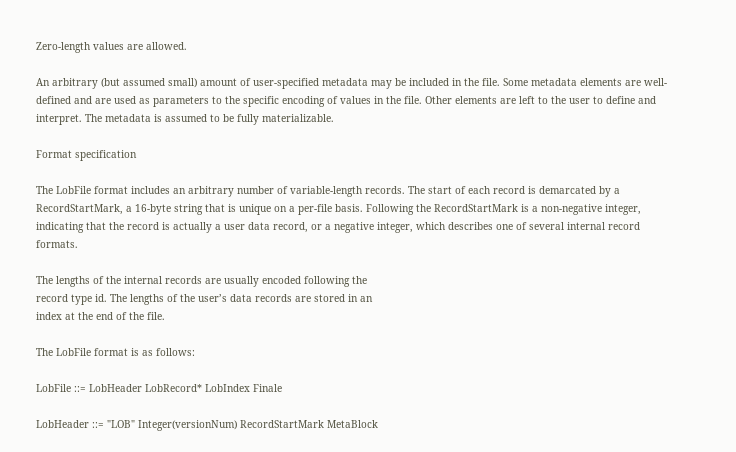Zero-length values are allowed.

An arbitrary (but assumed small) amount of user-specified metadata may be included in the file. Some metadata elements are well-defined and are used as parameters to the specific encoding of values in the file. Other elements are left to the user to define and interpret. The metadata is assumed to be fully materializable.

Format specification

The LobFile format includes an arbitrary number of variable-length records. The start of each record is demarcated by a RecordStartMark, a 16-byte string that is unique on a per-file basis. Following the RecordStartMark is a non-negative integer, indicating that the record is actually a user data record, or a negative integer, which describes one of several internal record formats.

The lengths of the internal records are usually encoded following the
record type id. The lengths of the user’s data records are stored in an
index at the end of the file.

The LobFile format is as follows:

LobFile ::= LobHeader LobRecord* LobIndex Finale

LobHeader ::= "LOB" Integer(versionNum) RecordStartMark MetaBlock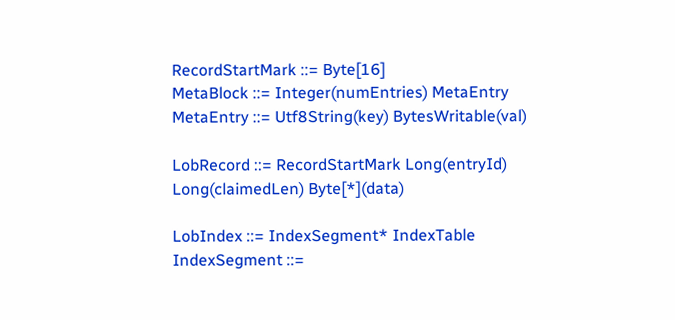RecordStartMark ::= Byte[16]
MetaBlock ::= Integer(numEntries) MetaEntry
MetaEntry ::= Utf8String(key) BytesWritable(val)

LobRecord ::= RecordStartMark Long(entryId) Long(claimedLen) Byte[*](data)

LobIndex ::= IndexSegment* IndexTable
IndexSegment ::=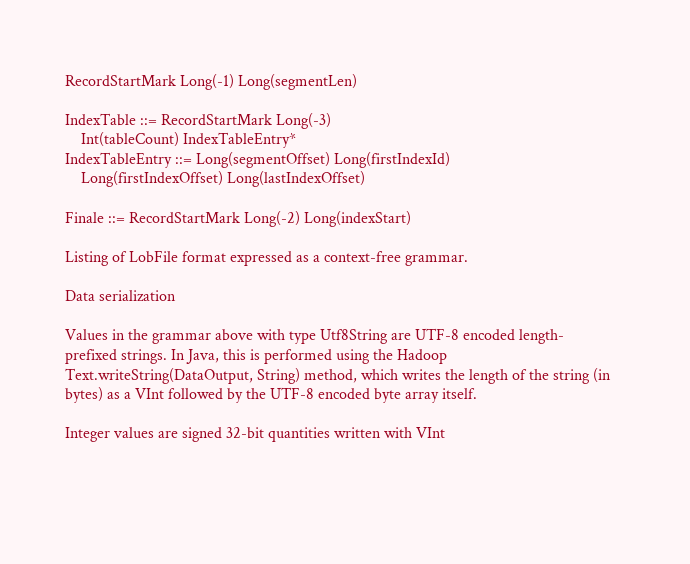RecordStartMark Long(-1) Long(segmentLen)

IndexTable ::= RecordStartMark Long(-3)
    Int(tableCount) IndexTableEntry*
IndexTableEntry ::= Long(segmentOffset) Long(firstIndexId)
    Long(firstIndexOffset) Long(lastIndexOffset)

Finale ::= RecordStartMark Long(-2) Long(indexStart)

Listing of LobFile format expressed as a context-free grammar.

Data serialization

Values in the grammar above with type Utf8String are UTF-8 encoded length-prefixed strings. In Java, this is performed using the Hadoop Text.writeString(DataOutput, String) method, which writes the length of the string (in bytes) as a VInt followed by the UTF-8 encoded byte array itself.

Integer values are signed 32-bit quantities written with VInt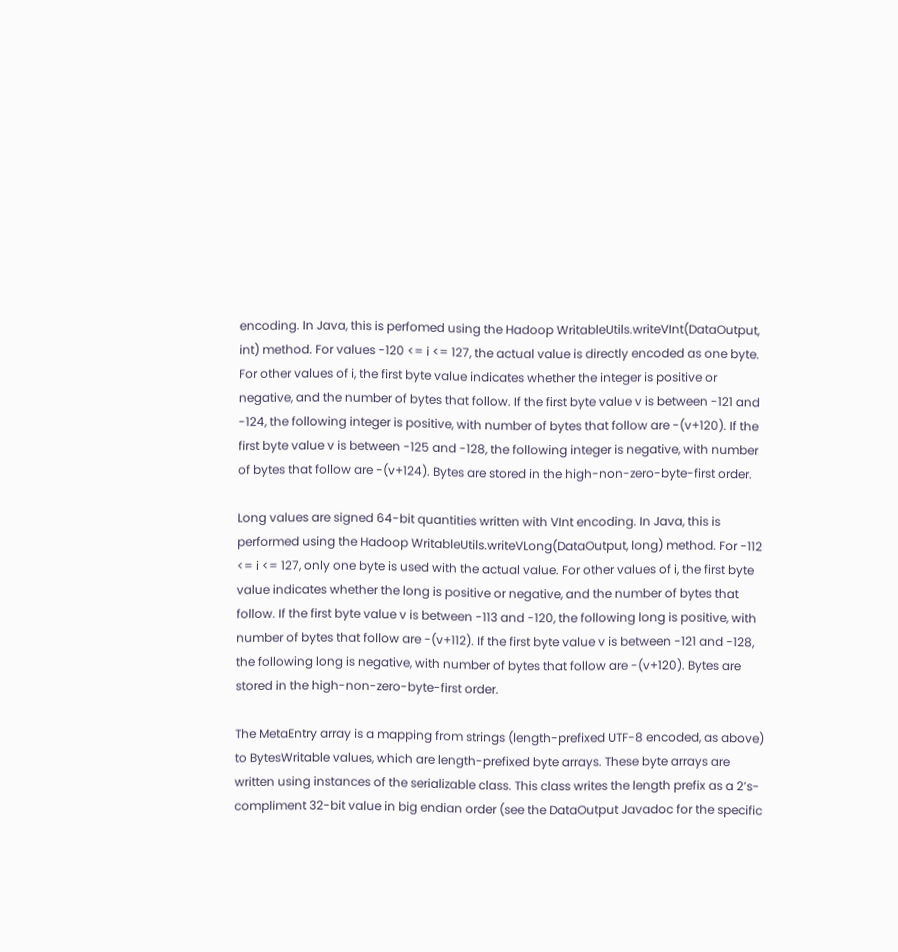encoding. In Java, this is perfomed using the Hadoop WritableUtils.writeVInt(DataOutput, int) method. For values -120 <= i <= 127, the actual value is directly encoded as one byte. For other values of i, the first byte value indicates whether the integer is positive or negative, and the number of bytes that follow. If the first byte value v is between -121 and -124, the following integer is positive, with number of bytes that follow are -(v+120). If the first byte value v is between -125 and -128, the following integer is negative, with number of bytes that follow are -(v+124). Bytes are stored in the high-non-zero-byte-first order.

Long values are signed 64-bit quantities written with VInt encoding. In Java, this is performed using the Hadoop WritableUtils.writeVLong(DataOutput, long) method. For -112 <= i <= 127, only one byte is used with the actual value. For other values of i, the first byte value indicates whether the long is positive or negative, and the number of bytes that follow. If the first byte value v is between -113 and -120, the following long is positive, with number of bytes that follow are -(v+112). If the first byte value v is between -121 and -128, the following long is negative, with number of bytes that follow are -(v+120). Bytes are stored in the high-non-zero-byte-first order.

The MetaEntry array is a mapping from strings (length-prefixed UTF-8 encoded, as above) to BytesWritable values, which are length-prefixed byte arrays. These byte arrays are written using instances of the serializable class. This class writes the length prefix as a 2’s-compliment 32-bit value in big endian order (see the DataOutput Javadoc for the specific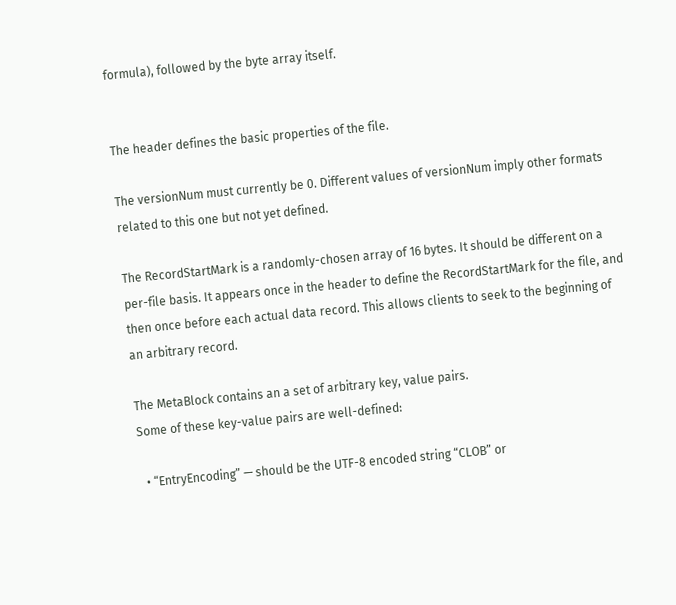formula), followed by the byte array itself.


The header defines the basic properties of the file.

The versionNum must currently be 0. Different values of versionNum imply other formats related to this one but not yet defined.

The RecordStartMark is a randomly-chosen array of 16 bytes. It should be different on a per-file basis. It appears once in the header to define the RecordStartMark for the file, and then once before each actual data record. This allows clients to seek to the beginning of an arbitrary record.

The MetaBlock contains an a set of arbitrary key, value pairs.
Some of these key-value pairs are well-defined:

  • “EntryEncoding” — should be the UTF-8 encoded string “CLOB” or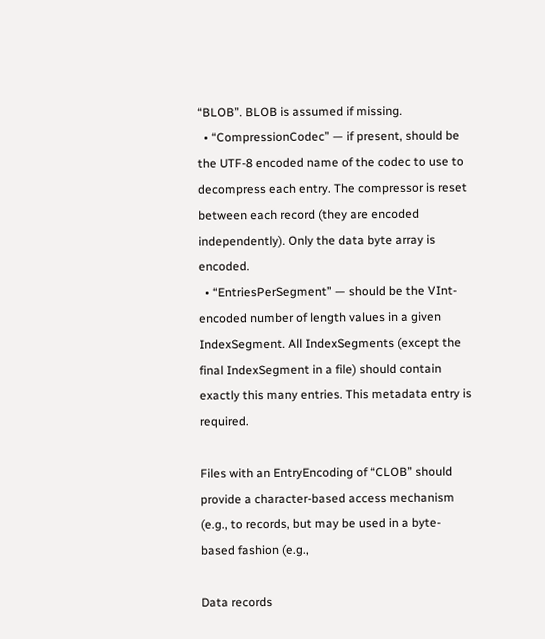“BLOB”. BLOB is assumed if missing.
  • “CompressionCodec” — if present, should be the UTF-8 encoded name of the codec to use to decompress each entry. The compressor is reset between each record (they are encoded independently). Only the data byte array is encoded.
  • “EntriesPerSegment” — should be the VInt-encoded number of length values in a given IndexSegment. All IndexSegments (except the final IndexSegment in a file) should contain exactly this many entries. This metadata entry is required.

Files with an EntryEncoding of “CLOB” should provide a character-based access mechanism (e.g., to records, but may be used in a byte-based fashion (e.g.,

Data records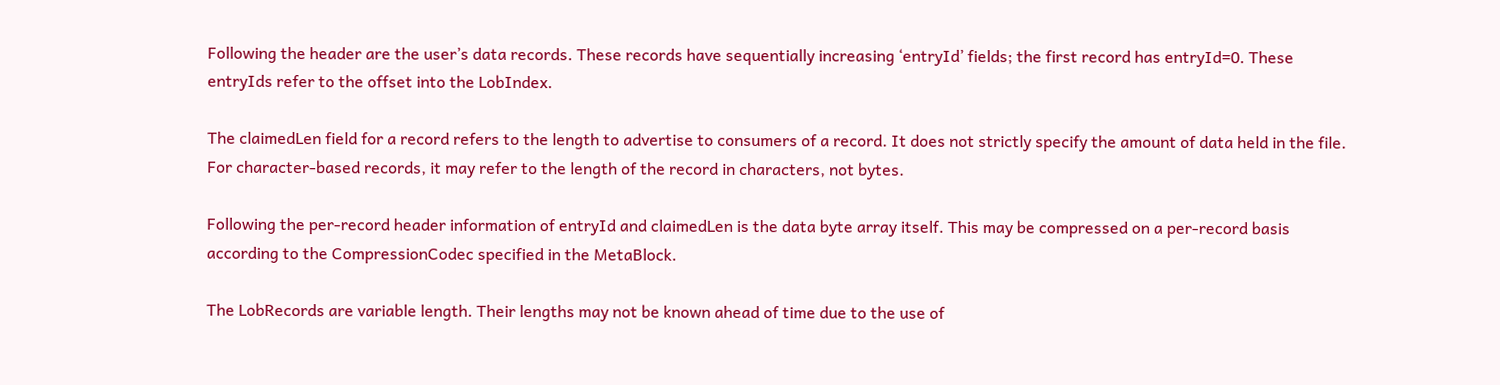Following the header are the user’s data records. These records have sequentially increasing ‘entryId’ fields; the first record has entryId=0. These entryIds refer to the offset into the LobIndex.

The claimedLen field for a record refers to the length to advertise to consumers of a record. It does not strictly specify the amount of data held in the file. For character-based records, it may refer to the length of the record in characters, not bytes.

Following the per-record header information of entryId and claimedLen is the data byte array itself. This may be compressed on a per-record basis according to the CompressionCodec specified in the MetaBlock.

The LobRecords are variable length. Their lengths may not be known ahead of time due to the use of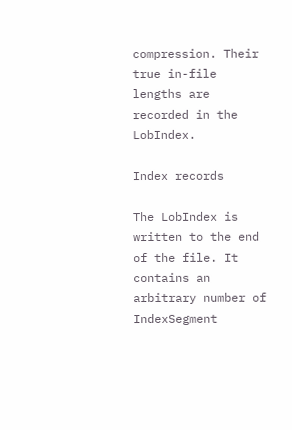compression. Their true in-file lengths are recorded in the LobIndex.

Index records

The LobIndex is written to the end of the file. It contains an arbitrary number of IndexSegment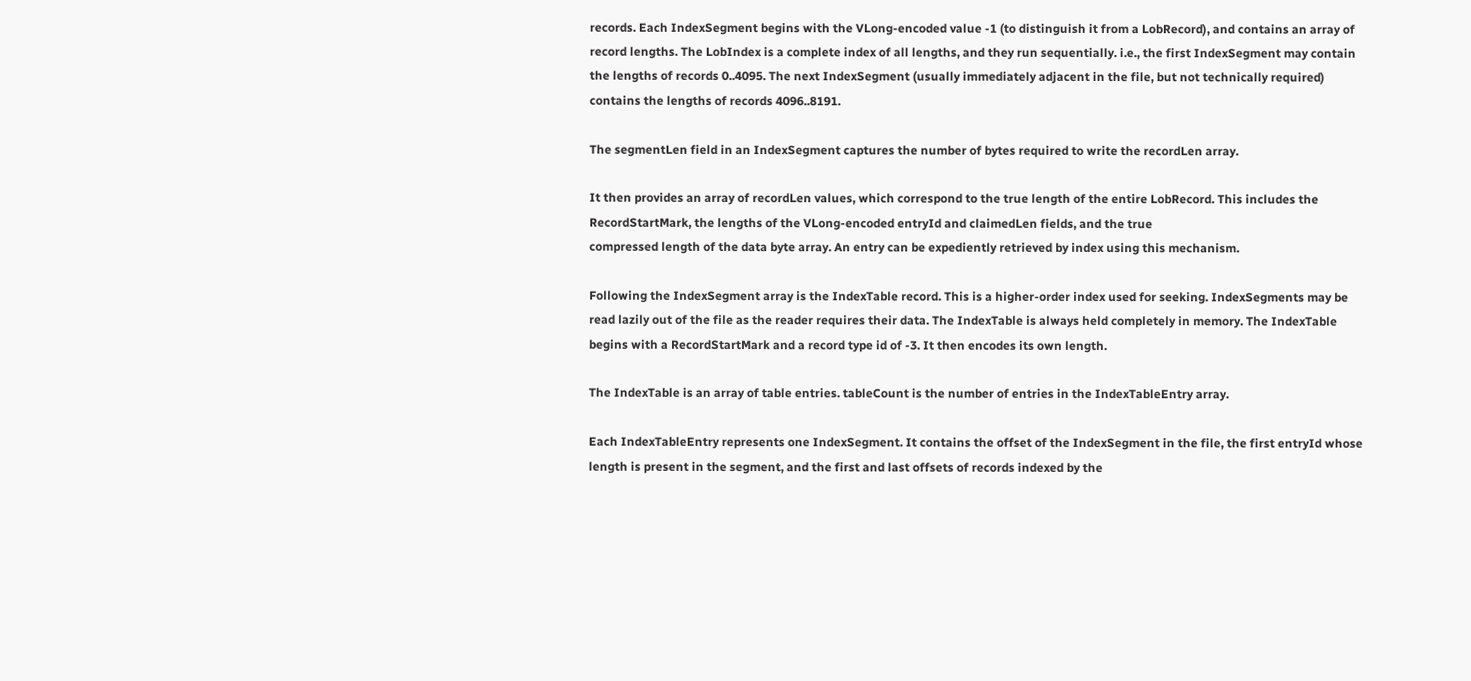records. Each IndexSegment begins with the VLong-encoded value -1 (to distinguish it from a LobRecord), and contains an array of record lengths. The LobIndex is a complete index of all lengths, and they run sequentially. i.e., the first IndexSegment may contain the lengths of records 0..4095. The next IndexSegment (usually immediately adjacent in the file, but not technically required) contains the lengths of records 4096..8191.

The segmentLen field in an IndexSegment captures the number of bytes required to write the recordLen array.

It then provides an array of recordLen values, which correspond to the true length of the entire LobRecord. This includes the RecordStartMark, the lengths of the VLong-encoded entryId and claimedLen fields, and the true
compressed length of the data byte array. An entry can be expediently retrieved by index using this mechanism.

Following the IndexSegment array is the IndexTable record. This is a higher-order index used for seeking. IndexSegments may be read lazily out of the file as the reader requires their data. The IndexTable is always held completely in memory. The IndexTable begins with a RecordStartMark and a record type id of -3. It then encodes its own length.

The IndexTable is an array of table entries. tableCount is the number of entries in the IndexTableEntry array.

Each IndexTableEntry represents one IndexSegment. It contains the offset of the IndexSegment in the file, the first entryId whose length is present in the segment, and the first and last offsets of records indexed by the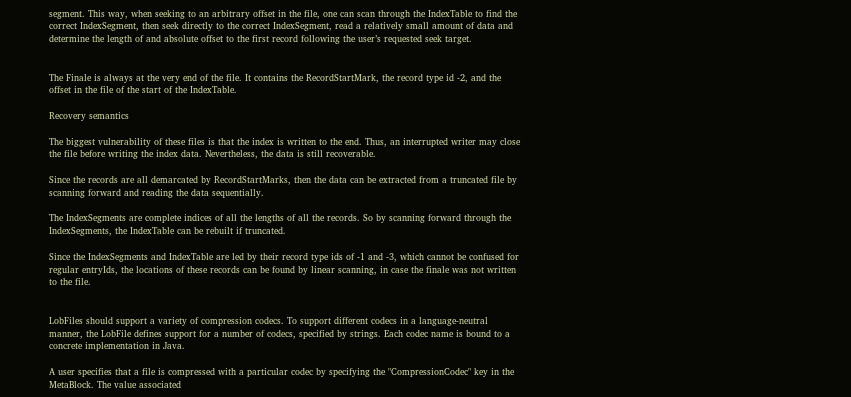segment. This way, when seeking to an arbitrary offset in the file, one can scan through the IndexTable to find the correct IndexSegment, then seek directly to the correct IndexSegment, read a relatively small amount of data and determine the length of and absolute offset to the first record following the user’s requested seek target.


The Finale is always at the very end of the file. It contains the RecordStartMark, the record type id -2, and the offset in the file of the start of the IndexTable.

Recovery semantics

The biggest vulnerability of these files is that the index is written to the end. Thus, an interrupted writer may close the file before writing the index data. Nevertheless, the data is still recoverable.

Since the records are all demarcated by RecordStartMarks, then the data can be extracted from a truncated file by scanning forward and reading the data sequentially.

The IndexSegments are complete indices of all the lengths of all the records. So by scanning forward through the IndexSegments, the IndexTable can be rebuilt if truncated.

Since the IndexSegments and IndexTable are led by their record type ids of -1 and -3, which cannot be confused for regular entryIds, the locations of these records can be found by linear scanning, in case the finale was not written to the file.


LobFiles should support a variety of compression codecs. To support different codecs in a language-neutral manner, the LobFile defines support for a number of codecs, specified by strings. Each codec name is bound to a concrete implementation in Java.

A user specifies that a file is compressed with a particular codec by specifying the "CompressionCodec" key in the MetaBlock. The value associated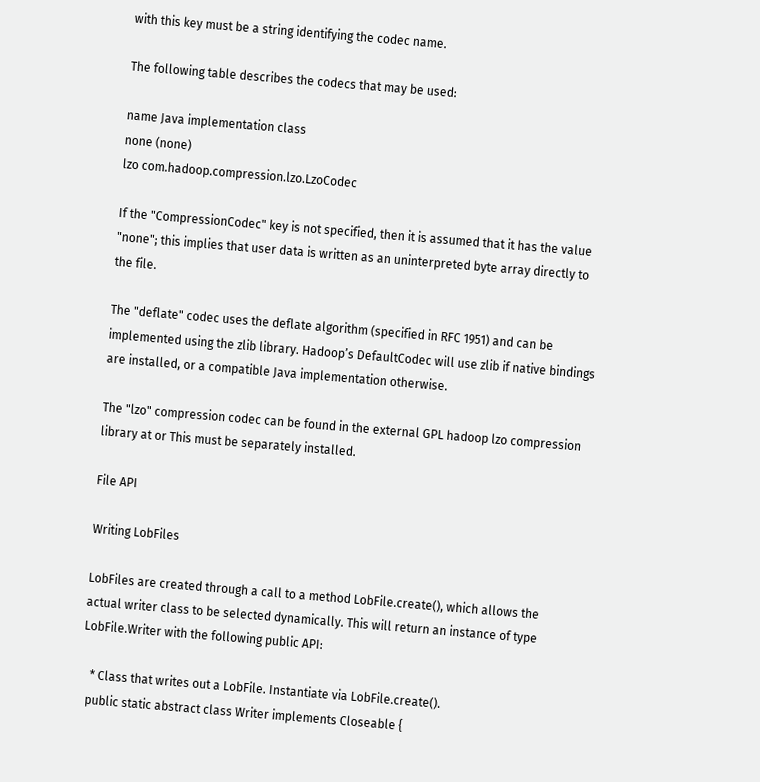with this key must be a string identifying the codec name.

The following table describes the codecs that may be used:

name Java implementation class
none (none)
lzo com.hadoop.compression.lzo.LzoCodec

If the "CompressionCodec" key is not specified, then it is assumed that it has the value "none"; this implies that user data is written as an uninterpreted byte array directly to the file.

The "deflate" codec uses the deflate algorithm (specified in RFC 1951) and can be implemented using the zlib library. Hadoop’s DefaultCodec will use zlib if native bindings are installed, or a compatible Java implementation otherwise.

The "lzo" compression codec can be found in the external GPL hadoop lzo compression library at or This must be separately installed.

File API

Writing LobFiles

LobFiles are created through a call to a method LobFile.create(), which allows the actual writer class to be selected dynamically. This will return an instance of type LobFile.Writer with the following public API:

   * Class that writes out a LobFile. Instantiate via LobFile.create().
  public static abstract class Writer implements Closeable {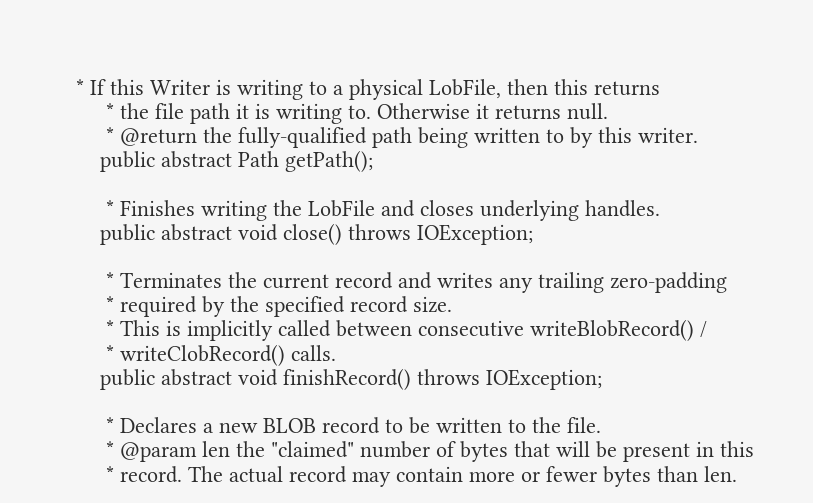* If this Writer is writing to a physical LobFile, then this returns
     * the file path it is writing to. Otherwise it returns null.
     * @return the fully-qualified path being written to by this writer.
    public abstract Path getPath();

     * Finishes writing the LobFile and closes underlying handles.
    public abstract void close() throws IOException;

     * Terminates the current record and writes any trailing zero-padding
     * required by the specified record size.
     * This is implicitly called between consecutive writeBlobRecord() /
     * writeClobRecord() calls.
    public abstract void finishRecord() throws IOException;

     * Declares a new BLOB record to be written to the file.
     * @param len the "claimed" number of bytes that will be present in this
     * record. The actual record may contain more or fewer bytes than len.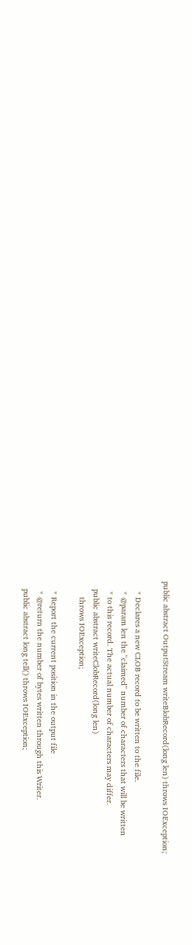public abstract OutputStream writeBlobRecord(long len) throws IOException;

     * Declares a new CLOB record to be written to the file.
     * @param len the "claimed" number of characters that will be written
     * to this record. The actual number of characters may differ.
    public abstract writeClobRecord(long len)
        throws IOException;

     * Report the current position in the output file
     * @return the number of bytes written through this Writer.
    public abstract long tell() throws IOException;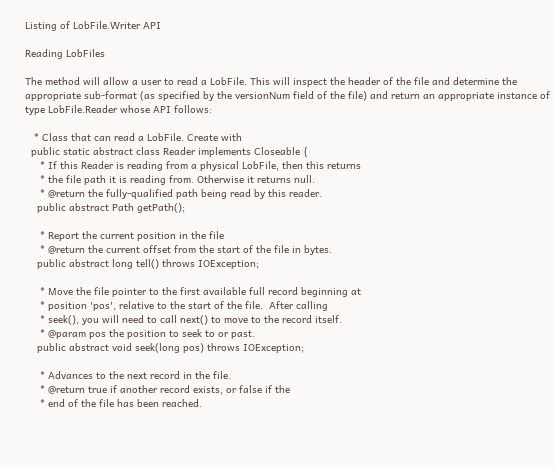Listing of LobFile.Writer API

Reading LobFiles

The method will allow a user to read a LobFile. This will inspect the header of the file and determine the appropriate sub-format (as specified by the versionNum field of the file) and return an appropriate instance of type LobFile.Reader whose API follows:

   * Class that can read a LobFile. Create with
  public static abstract class Reader implements Closeable {
     * If this Reader is reading from a physical LobFile, then this returns
     * the file path it is reading from. Otherwise it returns null.
     * @return the fully-qualified path being read by this reader.
    public abstract Path getPath();

     * Report the current position in the file
     * @return the current offset from the start of the file in bytes.
    public abstract long tell() throws IOException;

     * Move the file pointer to the first available full record beginning at
     * position 'pos', relative to the start of the file.  After calling
     * seek(), you will need to call next() to move to the record itself.
     * @param pos the position to seek to or past.
    public abstract void seek(long pos) throws IOException;

     * Advances to the next record in the file.
     * @return true if another record exists, or false if the
     * end of the file has been reached.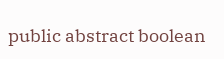public abstract boolean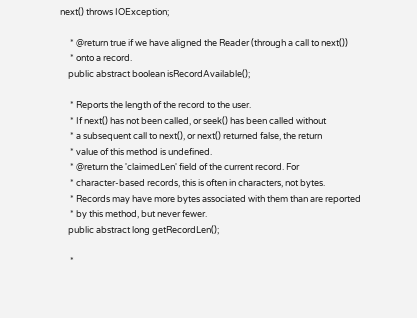next() throws IOException;

     * @return true if we have aligned the Reader (through a call to next())
     * onto a record.
    public abstract boolean isRecordAvailable();

     * Reports the length of the record to the user.
     * If next() has not been called, or seek() has been called without
     * a subsequent call to next(), or next() returned false, the return
     * value of this method is undefined.
     * @return the 'claimedLen' field of the current record. For
     * character-based records, this is often in characters, not bytes.
     * Records may have more bytes associated with them than are reported
     * by this method, but never fewer.
    public abstract long getRecordLen();

     *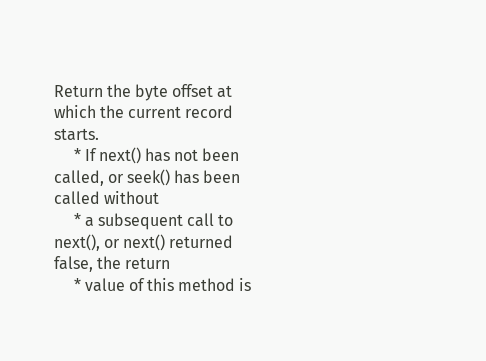Return the byte offset at which the current record starts.
     * If next() has not been called, or seek() has been called without
     * a subsequent call to next(), or next() returned false, the return
     * value of this method is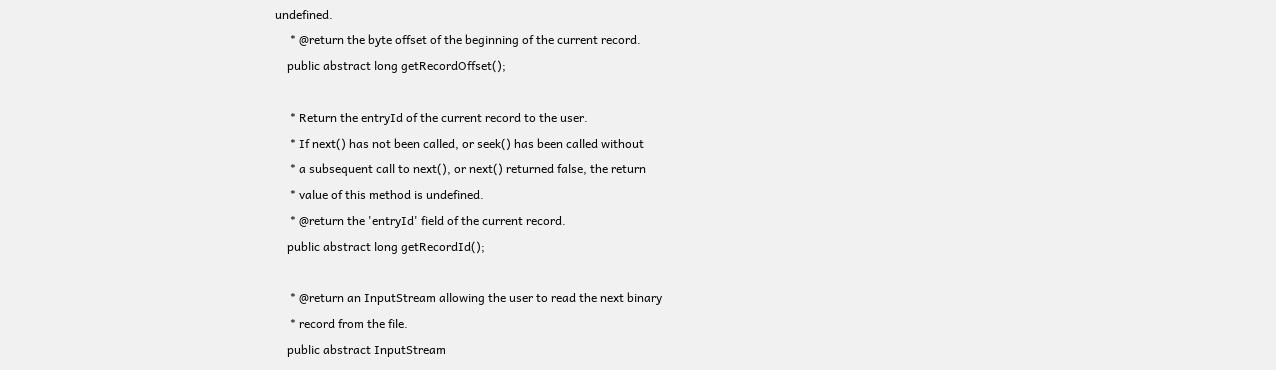undefined.
     * @return the byte offset of the beginning of the current record.
    public abstract long getRecordOffset();

     * Return the entryId of the current record to the user.
     * If next() has not been called, or seek() has been called without
     * a subsequent call to next(), or next() returned false, the return
     * value of this method is undefined.
     * @return the 'entryId' field of the current record.
    public abstract long getRecordId();

     * @return an InputStream allowing the user to read the next binary
     * record from the file.
    public abstract InputStream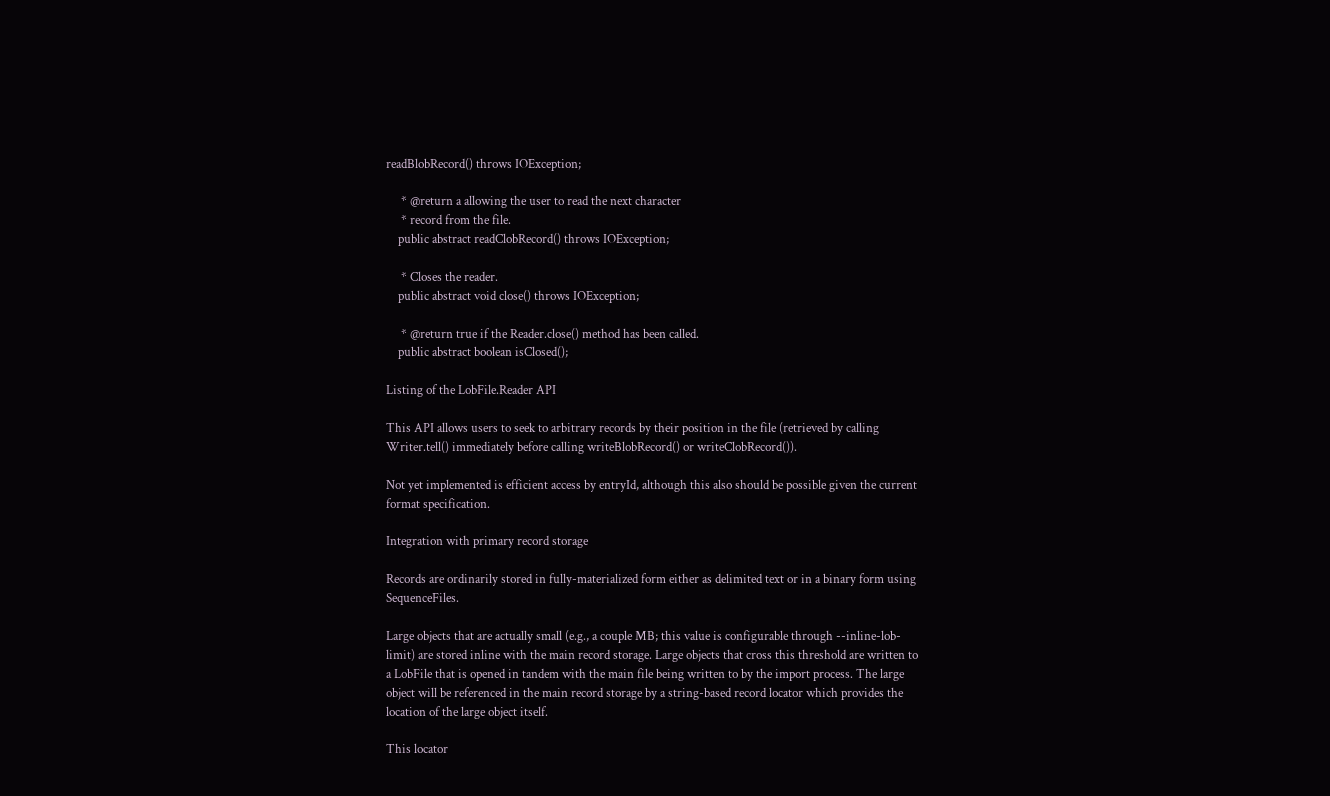readBlobRecord() throws IOException;

     * @return a allowing the user to read the next character
     * record from the file.
    public abstract readClobRecord() throws IOException;

     * Closes the reader.
    public abstract void close() throws IOException;

     * @return true if the Reader.close() method has been called.
    public abstract boolean isClosed();

Listing of the LobFile.Reader API

This API allows users to seek to arbitrary records by their position in the file (retrieved by calling Writer.tell() immediately before calling writeBlobRecord() or writeClobRecord()).

Not yet implemented is efficient access by entryId, although this also should be possible given the current format specification.

Integration with primary record storage

Records are ordinarily stored in fully-materialized form either as delimited text or in a binary form using SequenceFiles.

Large objects that are actually small (e.g., a couple MB; this value is configurable through --inline-lob-limit) are stored inline with the main record storage. Large objects that cross this threshold are written to a LobFile that is opened in tandem with the main file being written to by the import process. The large object will be referenced in the main record storage by a string-based record locator which provides the location of the large object itself.

This locator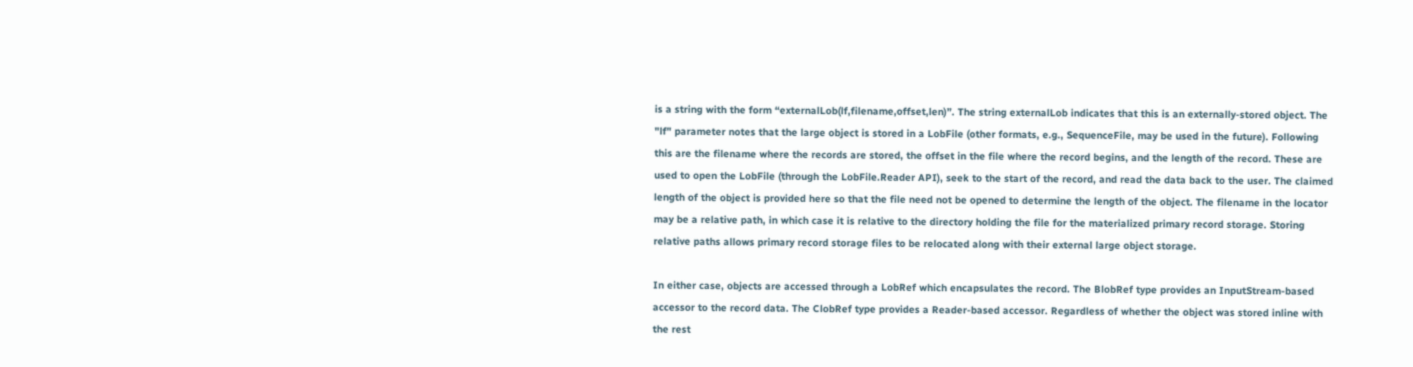is a string with the form “externalLob(lf,filename,offset,len)”. The string externalLob indicates that this is an externally-stored object. The "lf" parameter notes that the large object is stored in a LobFile (other formats, e.g., SequenceFile, may be used in the future). Following this are the filename where the records are stored, the offset in the file where the record begins, and the length of the record. These are used to open the LobFile (through the LobFile.Reader API), seek to the start of the record, and read the data back to the user. The claimed length of the object is provided here so that the file need not be opened to determine the length of the object. The filename in the locator may be a relative path, in which case it is relative to the directory holding the file for the materialized primary record storage. Storing relative paths allows primary record storage files to be relocated along with their external large object storage.

In either case, objects are accessed through a LobRef which encapsulates the record. The BlobRef type provides an InputStream-based accessor to the record data. The ClobRef type provides a Reader-based accessor. Regardless of whether the object was stored inline with the rest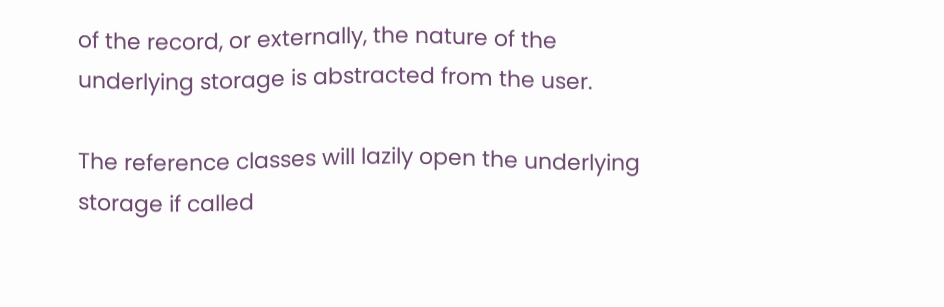of the record, or externally, the nature of the underlying storage is abstracted from the user.

The reference classes will lazily open the underlying storage if called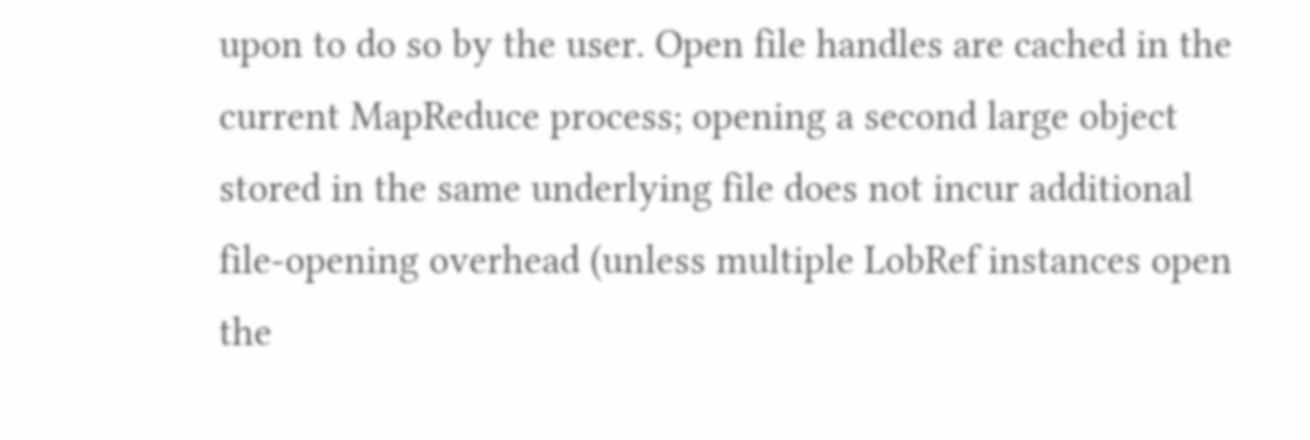upon to do so by the user. Open file handles are cached in the current MapReduce process; opening a second large object stored in the same underlying file does not incur additional file-opening overhead (unless multiple LobRef instances open the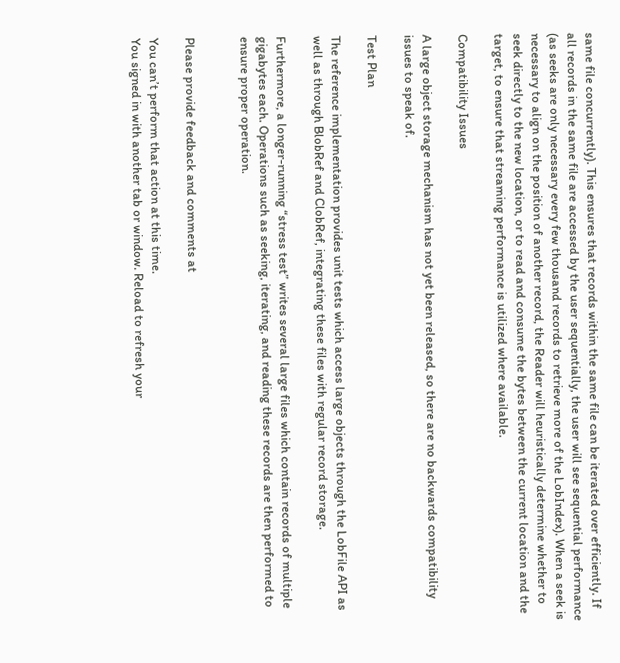same file concurrently). This ensures that records within the same file can be iterated over efficiently. If all records in the same file are accessed by the user sequentially, the user will see sequential performance (as seeks are only necessary every few thousand records to retrieve more of the LobIndex). When a seek is necessary to align on the position of another record, the Reader will heuristically determine whether to seek directly to the new location, or to read and consume the bytes between the current location and the target, to ensure that streaming performance is utilized where available.

Compatibility Issues

A large object storage mechanism has not yet been released, so there are no backwards compatibility issues to speak of.

Test Plan

The reference implementation provides unit tests which access large objects through the LobFile API as well as through BlobRef and ClobRef, integrating these files with regular record storage.

Furthermore, a longer-running “stress test” writes several large files which contain records of multiple gigabytes each. Operations such as seeking, iterating, and reading these records are then performed to ensure proper operation.


Please provide feedback and comments at

You can’t perform that action at this time.
You signed in with another tab or window. Reload to refresh your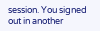session. You signed out in another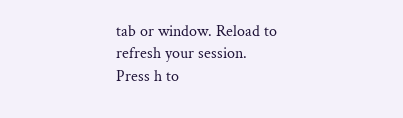tab or window. Reload to refresh your session.
Press h to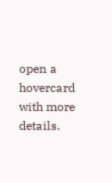open a hovercard with more details.